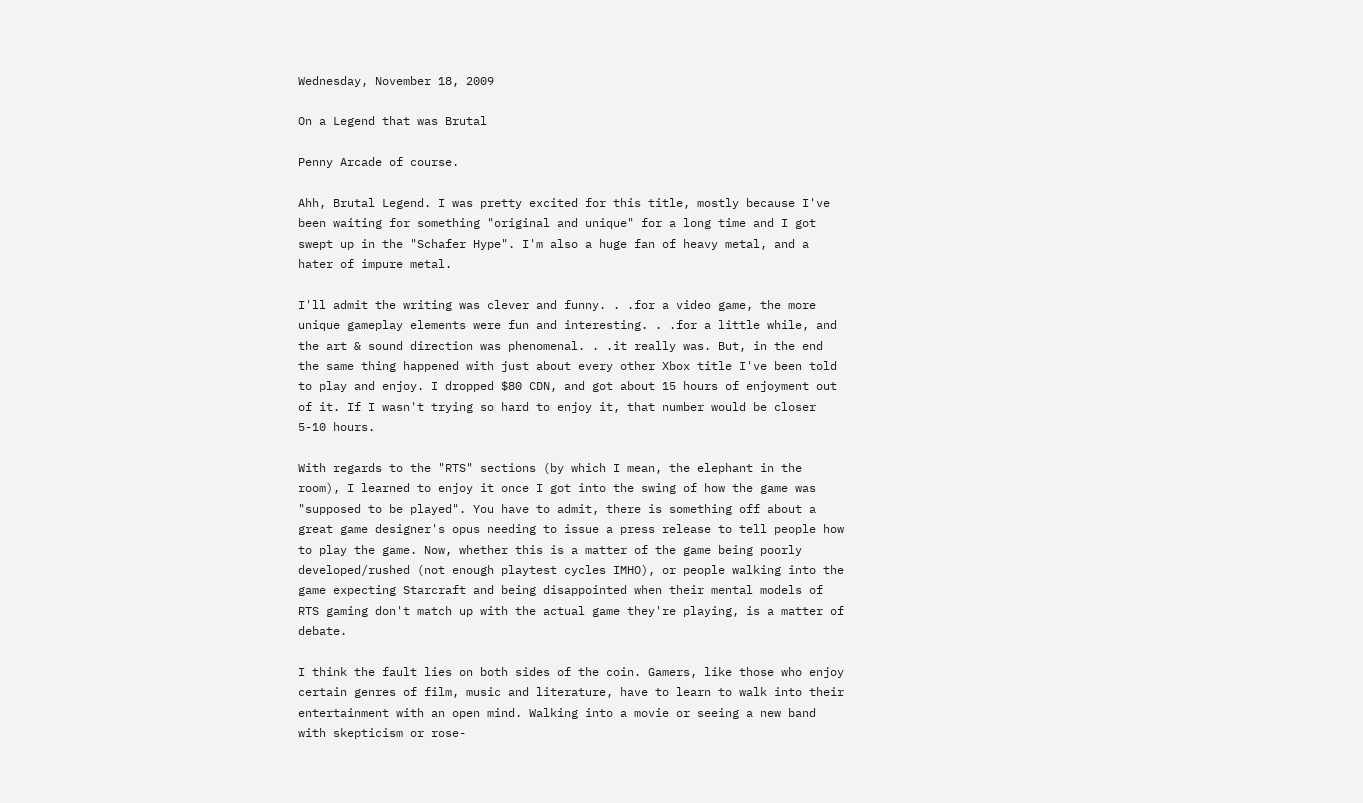Wednesday, November 18, 2009

On a Legend that was Brutal

Penny Arcade of course.

Ahh, Brutal Legend. I was pretty excited for this title, mostly because I've been waiting for something "original and unique" for a long time and I got swept up in the "Schafer Hype". I'm also a huge fan of heavy metal, and a hater of impure metal.

I'll admit the writing was clever and funny. . .for a video game, the more unique gameplay elements were fun and interesting. . .for a little while, and the art & sound direction was phenomenal. . .it really was. But, in the end the same thing happened with just about every other Xbox title I've been told to play and enjoy. I dropped $80 CDN, and got about 15 hours of enjoyment out of it. If I wasn't trying so hard to enjoy it, that number would be closer 5-10 hours.

With regards to the "RTS" sections (by which I mean, the elephant in the room), I learned to enjoy it once I got into the swing of how the game was "supposed to be played". You have to admit, there is something off about a great game designer's opus needing to issue a press release to tell people how to play the game. Now, whether this is a matter of the game being poorly developed/rushed (not enough playtest cycles IMHO), or people walking into the game expecting Starcraft and being disappointed when their mental models of RTS gaming don't match up with the actual game they're playing, is a matter of debate.

I think the fault lies on both sides of the coin. Gamers, like those who enjoy certain genres of film, music and literature, have to learn to walk into their entertainment with an open mind. Walking into a movie or seeing a new band with skepticism or rose-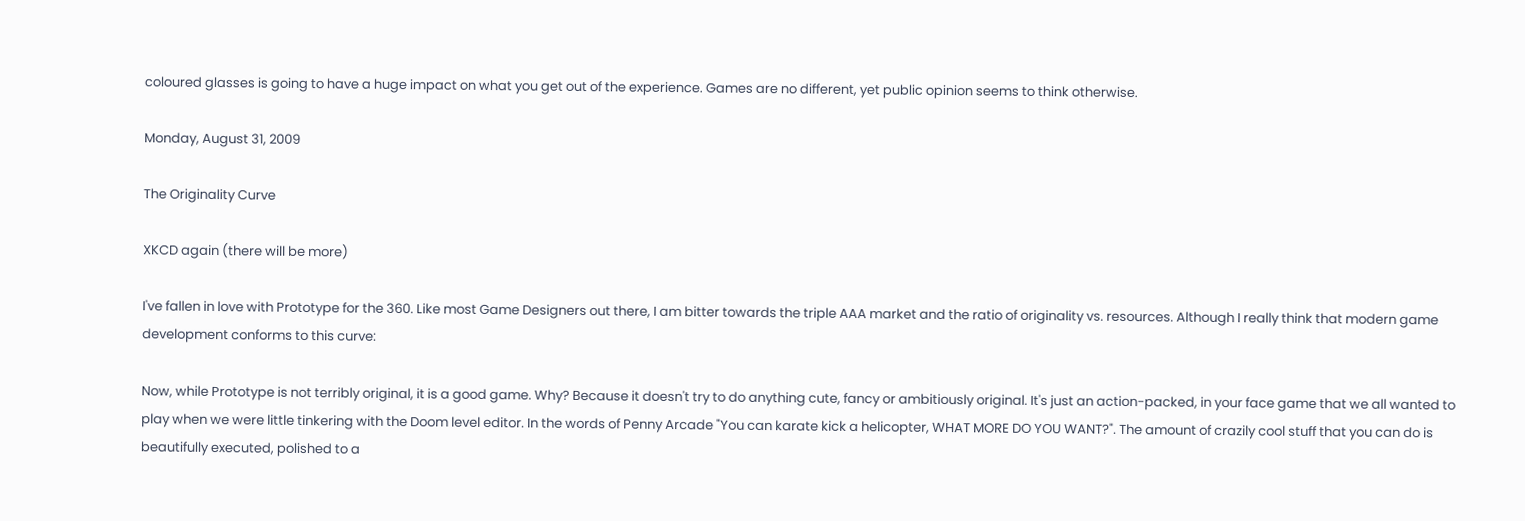coloured glasses is going to have a huge impact on what you get out of the experience. Games are no different, yet public opinion seems to think otherwise.

Monday, August 31, 2009

The Originality Curve

XKCD again (there will be more)

I've fallen in love with Prototype for the 360. Like most Game Designers out there, I am bitter towards the triple AAA market and the ratio of originality vs. resources. Although I really think that modern game development conforms to this curve:

Now, while Prototype is not terribly original, it is a good game. Why? Because it doesn't try to do anything cute, fancy or ambitiously original. It's just an action-packed, in your face game that we all wanted to play when we were little tinkering with the Doom level editor. In the words of Penny Arcade "You can karate kick a helicopter, WHAT MORE DO YOU WANT?". The amount of crazily cool stuff that you can do is beautifully executed, polished to a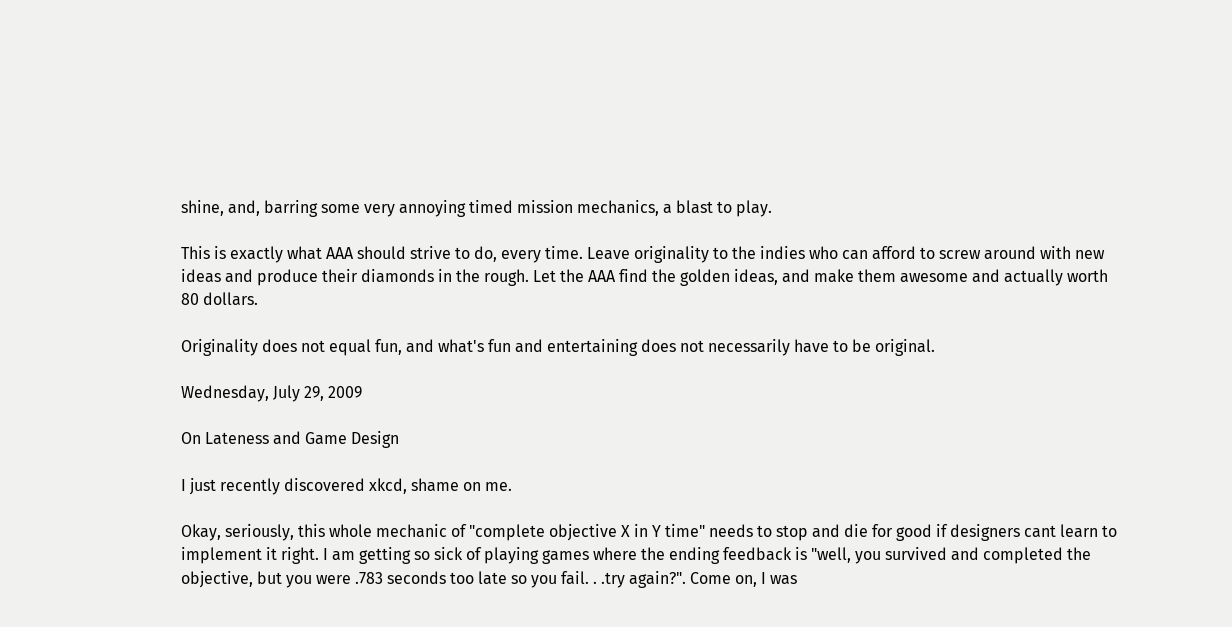shine, and, barring some very annoying timed mission mechanics, a blast to play.

This is exactly what AAA should strive to do, every time. Leave originality to the indies who can afford to screw around with new ideas and produce their diamonds in the rough. Let the AAA find the golden ideas, and make them awesome and actually worth 80 dollars.

Originality does not equal fun, and what's fun and entertaining does not necessarily have to be original.

Wednesday, July 29, 2009

On Lateness and Game Design

I just recently discovered xkcd, shame on me.

Okay, seriously, this whole mechanic of "complete objective X in Y time" needs to stop and die for good if designers cant learn to implement it right. I am getting so sick of playing games where the ending feedback is "well, you survived and completed the objective, but you were .783 seconds too late so you fail. . .try again?". Come on, I was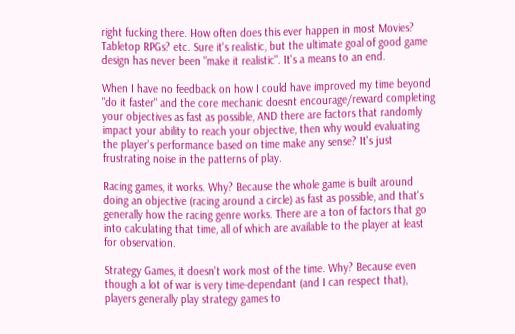right fucking there. How often does this ever happen in most Movies? Tabletop RPGs? etc. Sure it's realistic, but the ultimate goal of good game design has never been "make it realistic". It's a means to an end.

When I have no feedback on how I could have improved my time beyond "do it faster" and the core mechanic doesnt encourage/reward completing your objectives as fast as possible, AND there are factors that randomly impact your ability to reach your objective, then why would evaluating the player's performance based on time make any sense? It's just frustrating noise in the patterns of play.

Racing games, it works. Why? Because the whole game is built around doing an objective (racing around a circle) as fast as possible, and that's generally how the racing genre works. There are a ton of factors that go into calculating that time, all of which are available to the player at least for observation.

Strategy Games, it doesn't work most of the time. Why? Because even though a lot of war is very time-dependant (and I can respect that), players generally play strategy games to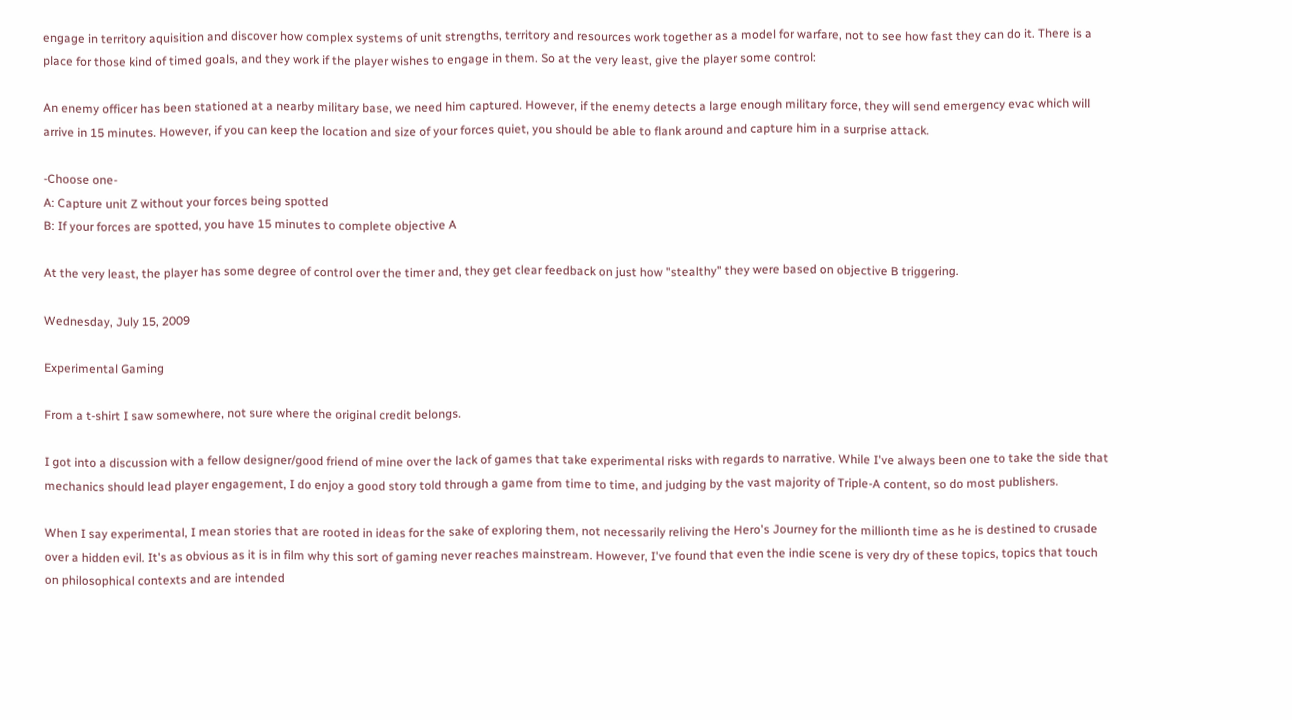engage in territory aquisition and discover how complex systems of unit strengths, territory and resources work together as a model for warfare, not to see how fast they can do it. There is a place for those kind of timed goals, and they work if the player wishes to engage in them. So at the very least, give the player some control:

An enemy officer has been stationed at a nearby military base, we need him captured. However, if the enemy detects a large enough military force, they will send emergency evac which will arrive in 15 minutes. However, if you can keep the location and size of your forces quiet, you should be able to flank around and capture him in a surprise attack.

-Choose one-
A: Capture unit Z without your forces being spotted
B: If your forces are spotted, you have 15 minutes to complete objective A

At the very least, the player has some degree of control over the timer and, they get clear feedback on just how "stealthy" they were based on objective B triggering.

Wednesday, July 15, 2009

Experimental Gaming

From a t-shirt I saw somewhere, not sure where the original credit belongs.

I got into a discussion with a fellow designer/good friend of mine over the lack of games that take experimental risks with regards to narrative. While I've always been one to take the side that mechanics should lead player engagement, I do enjoy a good story told through a game from time to time, and judging by the vast majority of Triple-A content, so do most publishers.

When I say experimental, I mean stories that are rooted in ideas for the sake of exploring them, not necessarily reliving the Hero's Journey for the millionth time as he is destined to crusade over a hidden evil. It's as obvious as it is in film why this sort of gaming never reaches mainstream. However, I've found that even the indie scene is very dry of these topics, topics that touch on philosophical contexts and are intended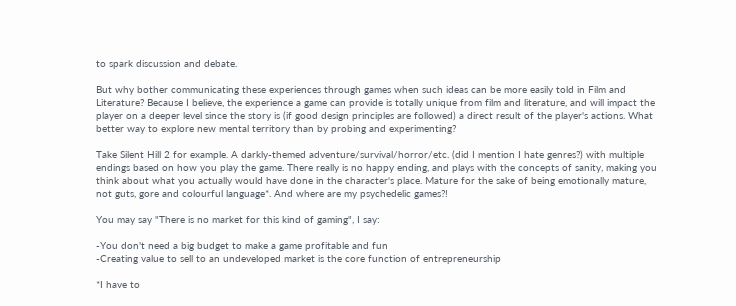to spark discussion and debate.

But why bother communicating these experiences through games when such ideas can be more easily told in Film and Literature? Because I believe, the experience a game can provide is totally unique from film and literature, and will impact the player on a deeper level since the story is (if good design principles are followed) a direct result of the player's actions. What better way to explore new mental territory than by probing and experimenting?

Take Silent Hill 2 for example. A darkly-themed adventure/survival/horror/etc. (did I mention I hate genres?) with multiple endings based on how you play the game. There really is no happy ending, and plays with the concepts of sanity, making you think about what you actually would have done in the character's place. Mature for the sake of being emotionally mature, not guts, gore and colourful language*. And where are my psychedelic games?!

You may say "There is no market for this kind of gaming", I say:

-You don't need a big budget to make a game profitable and fun
-Creating value to sell to an undeveloped market is the core function of entrepreneurship

*I have to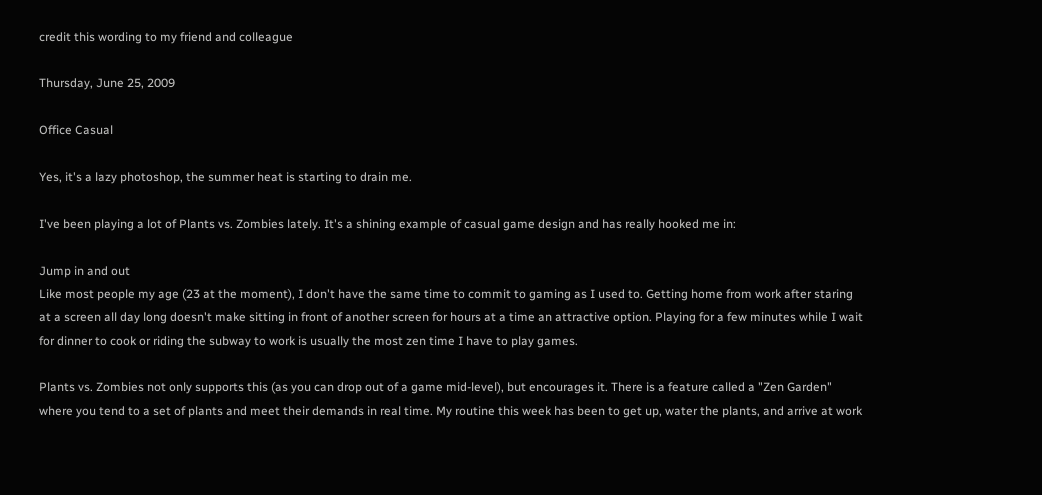credit this wording to my friend and colleague

Thursday, June 25, 2009

Office Casual

Yes, it's a lazy photoshop, the summer heat is starting to drain me.

I've been playing a lot of Plants vs. Zombies lately. It's a shining example of casual game design and has really hooked me in:

Jump in and out
Like most people my age (23 at the moment), I don't have the same time to commit to gaming as I used to. Getting home from work after staring at a screen all day long doesn't make sitting in front of another screen for hours at a time an attractive option. Playing for a few minutes while I wait for dinner to cook or riding the subway to work is usually the most zen time I have to play games.

Plants vs. Zombies not only supports this (as you can drop out of a game mid-level), but encourages it. There is a feature called a "Zen Garden" where you tend to a set of plants and meet their demands in real time. My routine this week has been to get up, water the plants, and arrive at work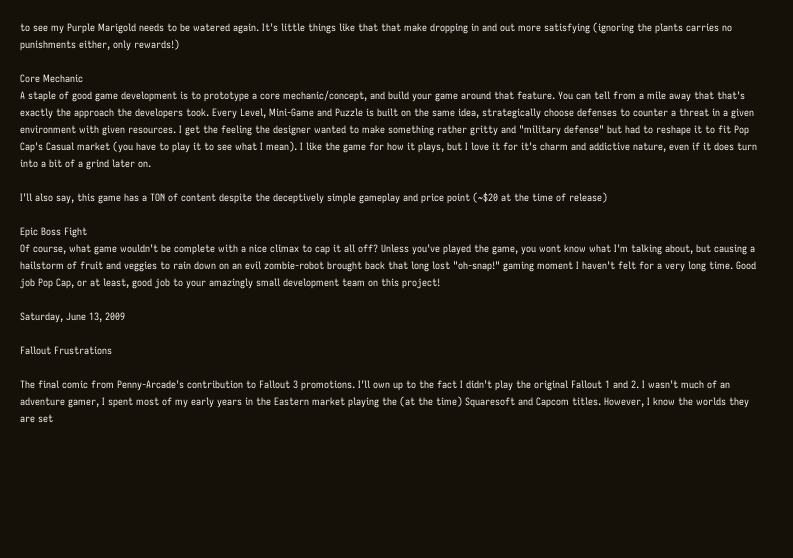to see my Purple Marigold needs to be watered again. It's little things like that that make dropping in and out more satisfying (ignoring the plants carries no punishments either, only rewards!)

Core Mechanic
A staple of good game development is to prototype a core mechanic/concept, and build your game around that feature. You can tell from a mile away that that's exactly the approach the developers took. Every Level, Mini-Game and Puzzle is built on the same idea, strategically choose defenses to counter a threat in a given environment with given resources. I get the feeling the designer wanted to make something rather gritty and "military defense" but had to reshape it to fit Pop Cap's Casual market (you have to play it to see what I mean). I like the game for how it plays, but I love it for it's charm and addictive nature, even if it does turn into a bit of a grind later on.

I'll also say, this game has a TON of content despite the deceptively simple gameplay and price point (~$20 at the time of release)

Epic Boss Fight
Of course, what game wouldn't be complete with a nice climax to cap it all off? Unless you've played the game, you wont know what I'm talking about, but causing a hailstorm of fruit and veggies to rain down on an evil zombie-robot brought back that long lost "oh-snap!" gaming moment I haven't felt for a very long time. Good job Pop Cap, or at least, good job to your amazingly small development team on this project!

Saturday, June 13, 2009

Fallout Frustrations

The final comic from Penny-Arcade's contribution to Fallout 3 promotions. I'll own up to the fact I didn't play the original Fallout 1 and 2. I wasn't much of an adventure gamer, I spent most of my early years in the Eastern market playing the (at the time) Squaresoft and Capcom titles. However, I know the worlds they are set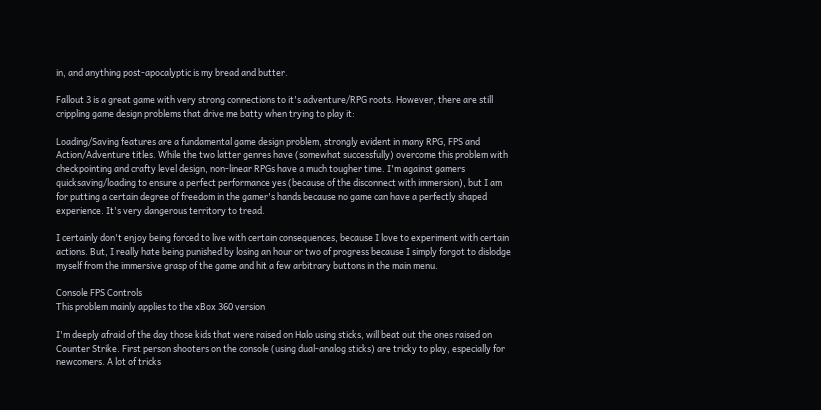in, and anything post-apocalyptic is my bread and butter.

Fallout 3 is a great game with very strong connections to it's adventure/RPG roots. However, there are still crippling game design problems that drive me batty when trying to play it:

Loading/Saving features are a fundamental game design problem, strongly evident in many RPG, FPS and Action/Adventure titles. While the two latter genres have (somewhat successfully) overcome this problem with checkpointing and crafty level design, non-linear RPGs have a much tougher time. I'm against gamers quicksaving/loading to ensure a perfect performance yes (because of the disconnect with immersion), but I am for putting a certain degree of freedom in the gamer's hands because no game can have a perfectly shaped experience. It's very dangerous territory to tread.

I certainly don't enjoy being forced to live with certain consequences, because I love to experiment with certain actions. But, I really hate being punished by losing an hour or two of progress because I simply forgot to dislodge myself from the immersive grasp of the game and hit a few arbitrary buttons in the main menu.

Console FPS Controls
This problem mainly applies to the xBox 360 version

I'm deeply afraid of the day those kids that were raised on Halo using sticks, will beat out the ones raised on Counter Strike. First person shooters on the console (using dual-analog sticks) are tricky to play, especially for newcomers. A lot of tricks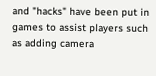and "hacks" have been put in games to assist players such as adding camera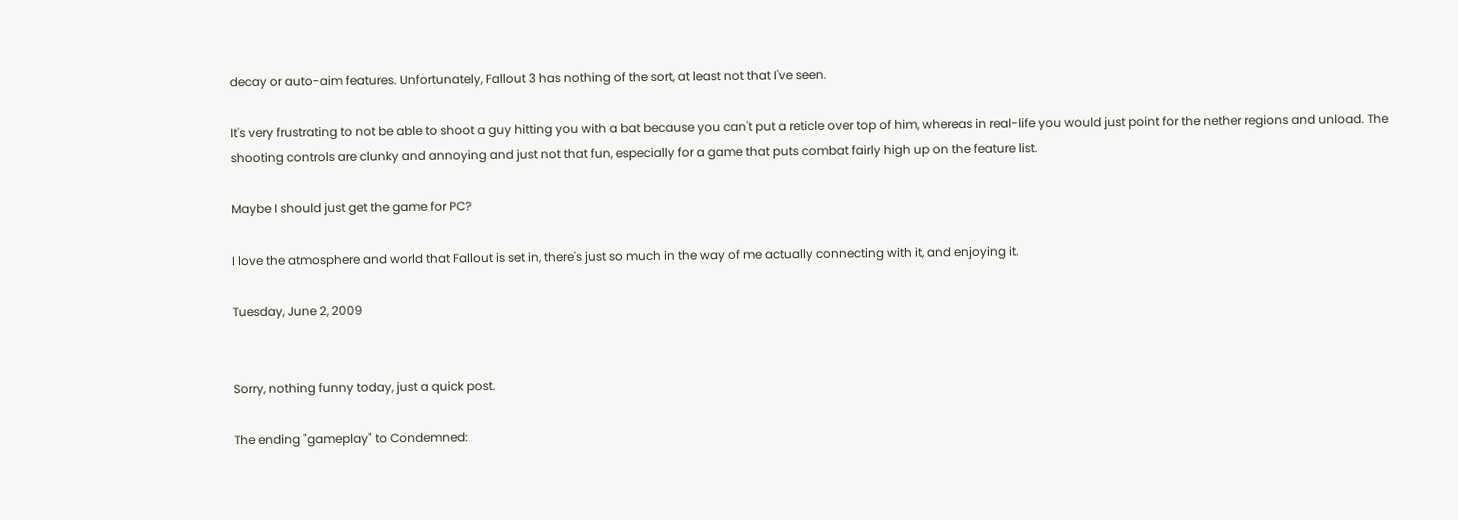decay or auto-aim features. Unfortunately, Fallout 3 has nothing of the sort, at least not that I've seen.

It's very frustrating to not be able to shoot a guy hitting you with a bat because you can't put a reticle over top of him, whereas in real-life you would just point for the nether regions and unload. The shooting controls are clunky and annoying and just not that fun, especially for a game that puts combat fairly high up on the feature list.

Maybe I should just get the game for PC?

I love the atmosphere and world that Fallout is set in, there's just so much in the way of me actually connecting with it, and enjoying it.

Tuesday, June 2, 2009


Sorry, nothing funny today, just a quick post.

The ending "gameplay" to Condemned: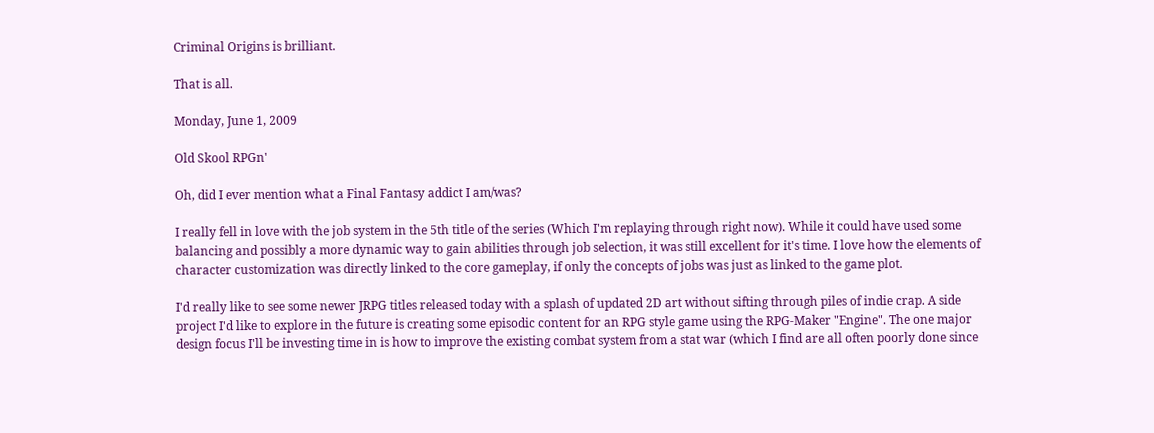Criminal Origins is brilliant.

That is all.

Monday, June 1, 2009

Old Skool RPGn'

Oh, did I ever mention what a Final Fantasy addict I am/was?

I really fell in love with the job system in the 5th title of the series (Which I'm replaying through right now). While it could have used some balancing and possibly a more dynamic way to gain abilities through job selection, it was still excellent for it's time. I love how the elements of character customization was directly linked to the core gameplay, if only the concepts of jobs was just as linked to the game plot.

I'd really like to see some newer JRPG titles released today with a splash of updated 2D art without sifting through piles of indie crap. A side project I'd like to explore in the future is creating some episodic content for an RPG style game using the RPG-Maker "Engine". The one major design focus I'll be investing time in is how to improve the existing combat system from a stat war (which I find are all often poorly done since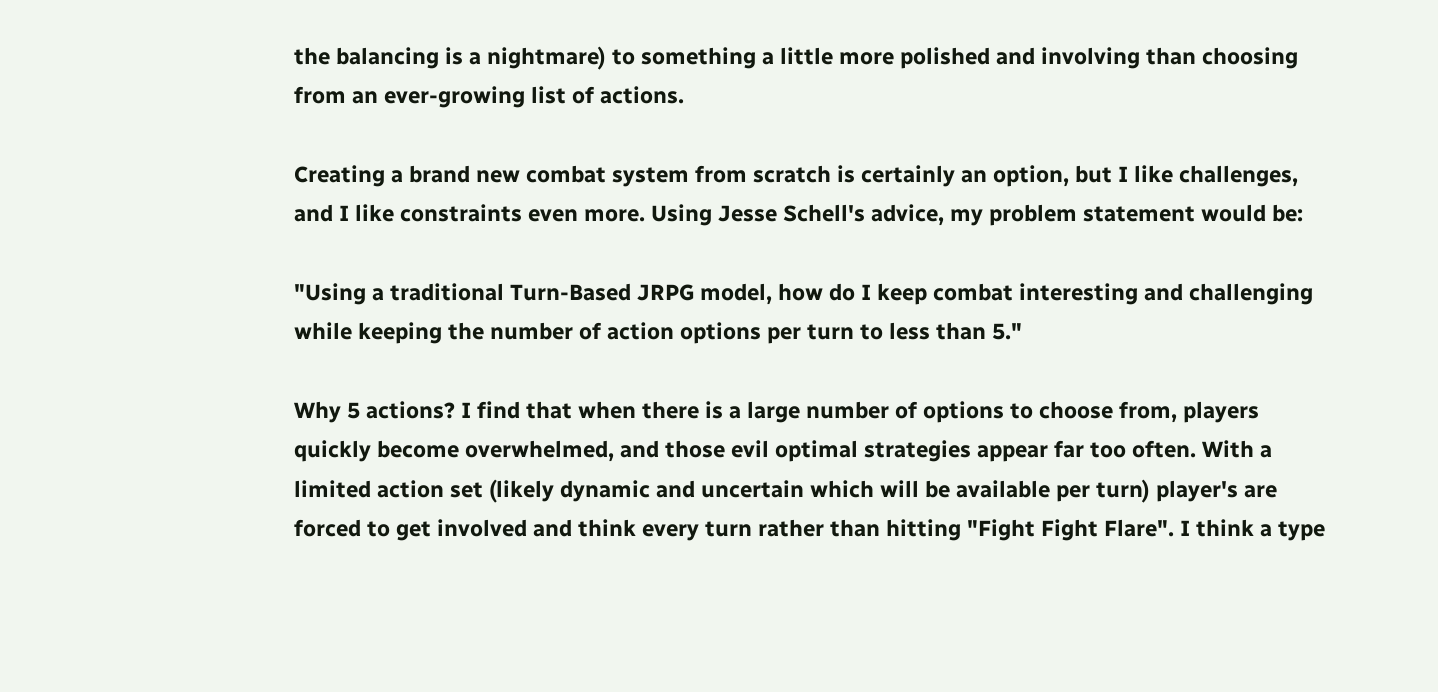the balancing is a nightmare) to something a little more polished and involving than choosing from an ever-growing list of actions.

Creating a brand new combat system from scratch is certainly an option, but I like challenges, and I like constraints even more. Using Jesse Schell's advice, my problem statement would be:

"Using a traditional Turn-Based JRPG model, how do I keep combat interesting and challenging while keeping the number of action options per turn to less than 5."

Why 5 actions? I find that when there is a large number of options to choose from, players quickly become overwhelmed, and those evil optimal strategies appear far too often. With a limited action set (likely dynamic and uncertain which will be available per turn) player's are forced to get involved and think every turn rather than hitting "Fight Fight Flare". I think a type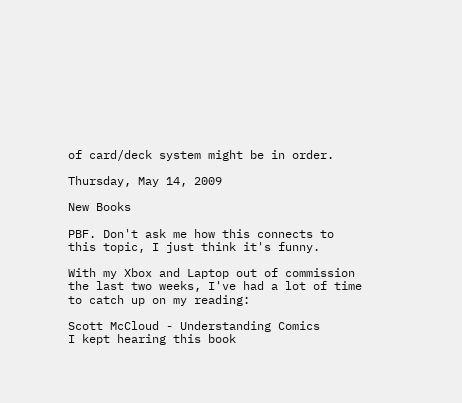of card/deck system might be in order.

Thursday, May 14, 2009

New Books

PBF. Don't ask me how this connects to this topic, I just think it's funny.

With my Xbox and Laptop out of commission the last two weeks, I've had a lot of time to catch up on my reading:

Scott McCloud - Understanding Comics
I kept hearing this book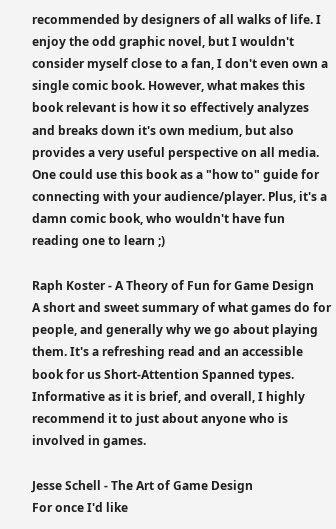recommended by designers of all walks of life. I enjoy the odd graphic novel, but I wouldn't consider myself close to a fan, I don't even own a single comic book. However, what makes this book relevant is how it so effectively analyzes and breaks down it's own medium, but also provides a very useful perspective on all media. One could use this book as a "how to" guide for connecting with your audience/player. Plus, it's a damn comic book, who wouldn't have fun reading one to learn ;)

Raph Koster - A Theory of Fun for Game Design
A short and sweet summary of what games do for people, and generally why we go about playing them. It's a refreshing read and an accessible book for us Short-Attention Spanned types. Informative as it is brief, and overall, I highly recommend it to just about anyone who is involved in games.

Jesse Schell - The Art of Game Design
For once I'd like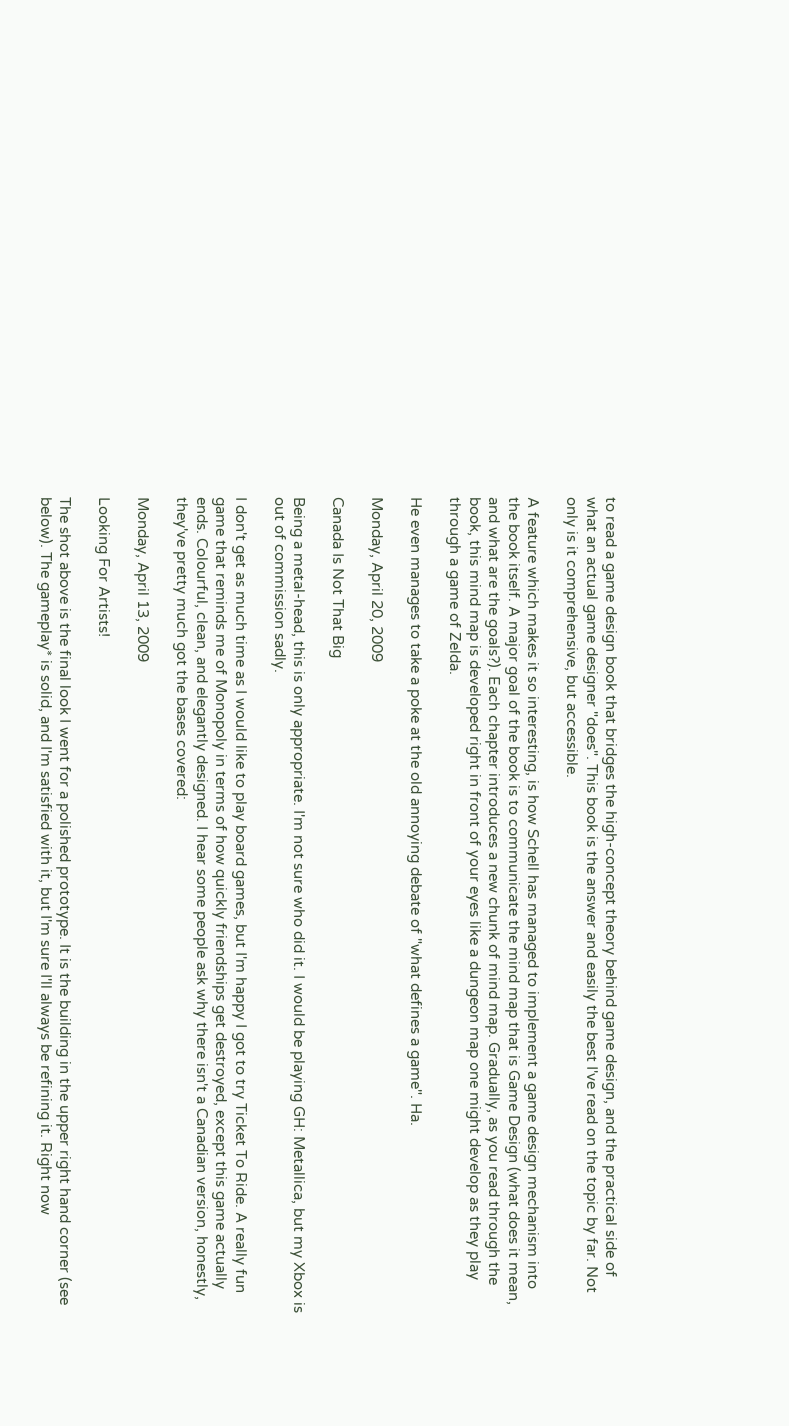to read a game design book that bridges the high-concept theory behind game design, and the practical side of what an actual game designer "does". This book is the answer and easily the best I've read on the topic by far. Not only is it comprehensive, but accessible.

A feature which makes it so interesting, is how Schell has managed to implement a game design mechanism into the book itself. A major goal of the book is to communicate the mind map that is Game Design (what does it mean, and what are the goals?). Each chapter introduces a new chunk of mind map. Gradually, as you read through the book, this mind map is developed right in front of your eyes like a dungeon map one might develop as they play through a game of Zelda.

He even manages to take a poke at the old annoying debate of "what defines a game". Ha.

Monday, April 20, 2009

Canada Is Not That Big

Being a metal-head, this is only appropriate. I'm not sure who did it. I would be playing GH: Metallica, but my Xbox is out of commission sadly.

I don't get as much time as I would like to play board games, but I'm happy I got to try Ticket To Ride. A really fun game that reminds me of Monopoly in terms of how quickly friendships get destroyed, except this game actually ends. Colourful, clean, and elegantly designed. I hear some people ask why there isn't a Canadian version, honestly, they've pretty much got the bases covered:

Monday, April 13, 2009

Looking For Artists!

The shot above is the final look I went for a polished prototype. It is the building in the upper right hand corner (see below). The gameplay* is solid, and I'm satisfied with it, but I'm sure I'll always be refining it. Right now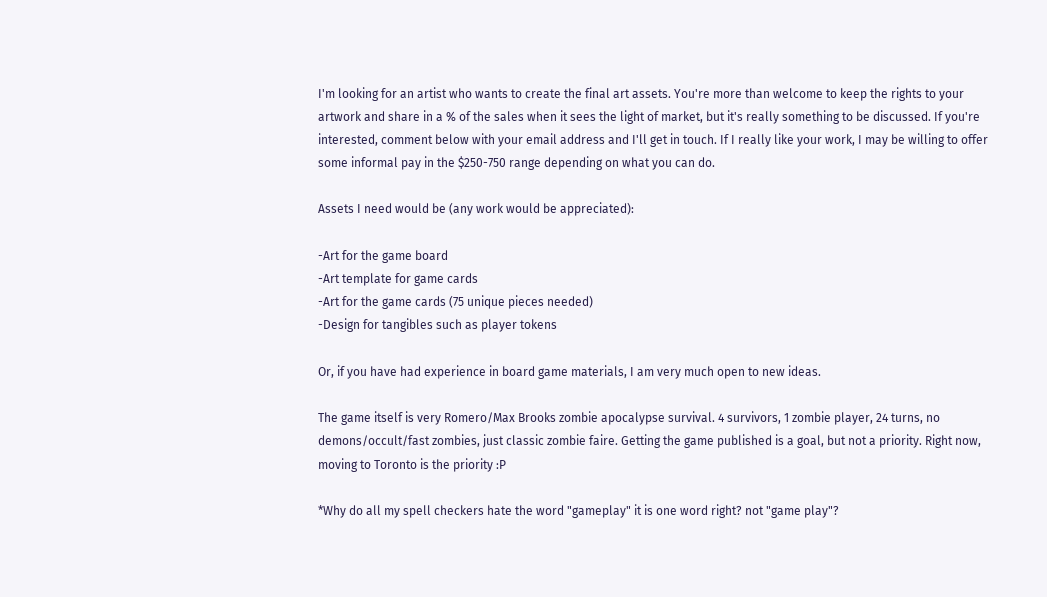I'm looking for an artist who wants to create the final art assets. You're more than welcome to keep the rights to your artwork and share in a % of the sales when it sees the light of market, but it's really something to be discussed. If you're interested, comment below with your email address and I'll get in touch. If I really like your work, I may be willing to offer some informal pay in the $250-750 range depending on what you can do.

Assets I need would be (any work would be appreciated):

-Art for the game board
-Art template for game cards
-Art for the game cards (75 unique pieces needed)
-Design for tangibles such as player tokens

Or, if you have had experience in board game materials, I am very much open to new ideas.

The game itself is very Romero/Max Brooks zombie apocalypse survival. 4 survivors, 1 zombie player, 24 turns, no demons/occult/fast zombies, just classic zombie faire. Getting the game published is a goal, but not a priority. Right now, moving to Toronto is the priority :P

*Why do all my spell checkers hate the word "gameplay" it is one word right? not "game play"?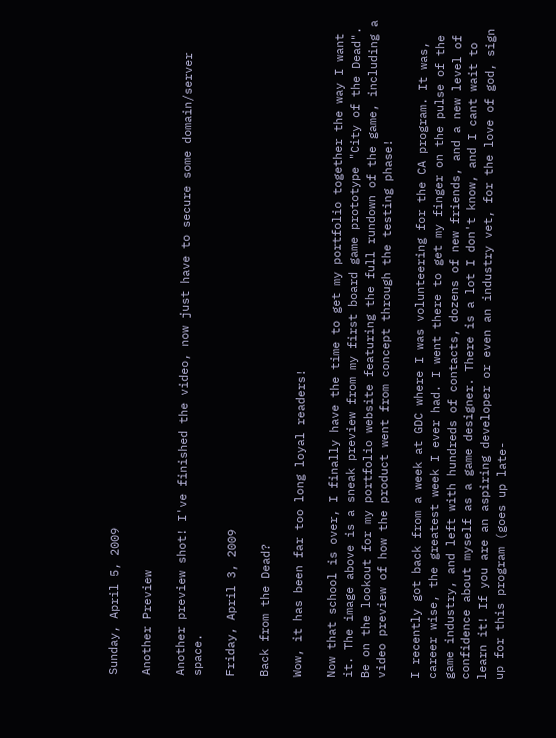Sunday, April 5, 2009

Another Preview

Another preview shot! I've finished the video, now just have to secure some domain/server space.

Friday, April 3, 2009

Back from the Dead?

Wow, it has been far too long loyal readers!

Now that school is over, I finally have the time to get my portfolio together the way I want it. The image above is a sneak preview from my first board game prototype "City of the Dead". Be on the lookout for my portfolio website featuring the full rundown of the game, including a video preview of how the product went from concept through the testing phase!

I recently got back from a week at GDC where I was volunteering for the CA program. It was, career wise, the greatest week I ever had. I went there to get my finger on the pulse of the game industry, and left with hundreds of contacts, dozens of new friends, and a new level of confidence about myself as a game designer. There is a lot I don't know, and I cant wait to learn it! If you are an aspiring developer or even an industry vet, for the love of god, sign up for this program (goes up late-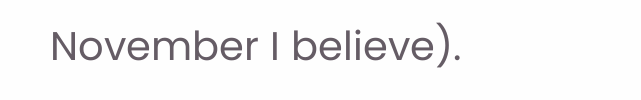November I believe).